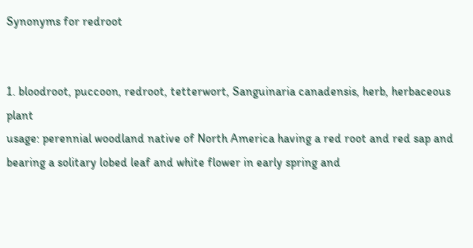Synonyms for redroot


1. bloodroot, puccoon, redroot, tetterwort, Sanguinaria canadensis, herb, herbaceous plant
usage: perennial woodland native of North America having a red root and red sap and bearing a solitary lobed leaf and white flower in early spring and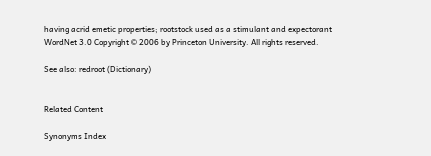having acrid emetic properties; rootstock used as a stimulant and expectorant
WordNet 3.0 Copyright © 2006 by Princeton University. All rights reserved.

See also: redroot (Dictionary)


Related Content

Synonyms Index